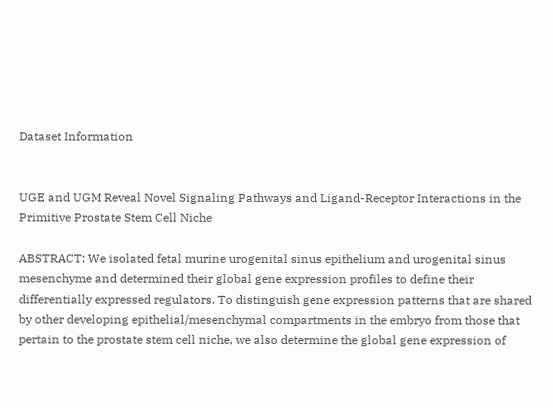Dataset Information


UGE and UGM Reveal Novel Signaling Pathways and Ligand-Receptor Interactions in the Primitive Prostate Stem Cell Niche

ABSTRACT: We isolated fetal murine urogenital sinus epithelium and urogenital sinus mesenchyme and determined their global gene expression profiles to define their differentially expressed regulators. To distinguish gene expression patterns that are shared by other developing epithelial/mesenchymal compartments in the embryo from those that pertain to the prostate stem cell niche, we also determine the global gene expression of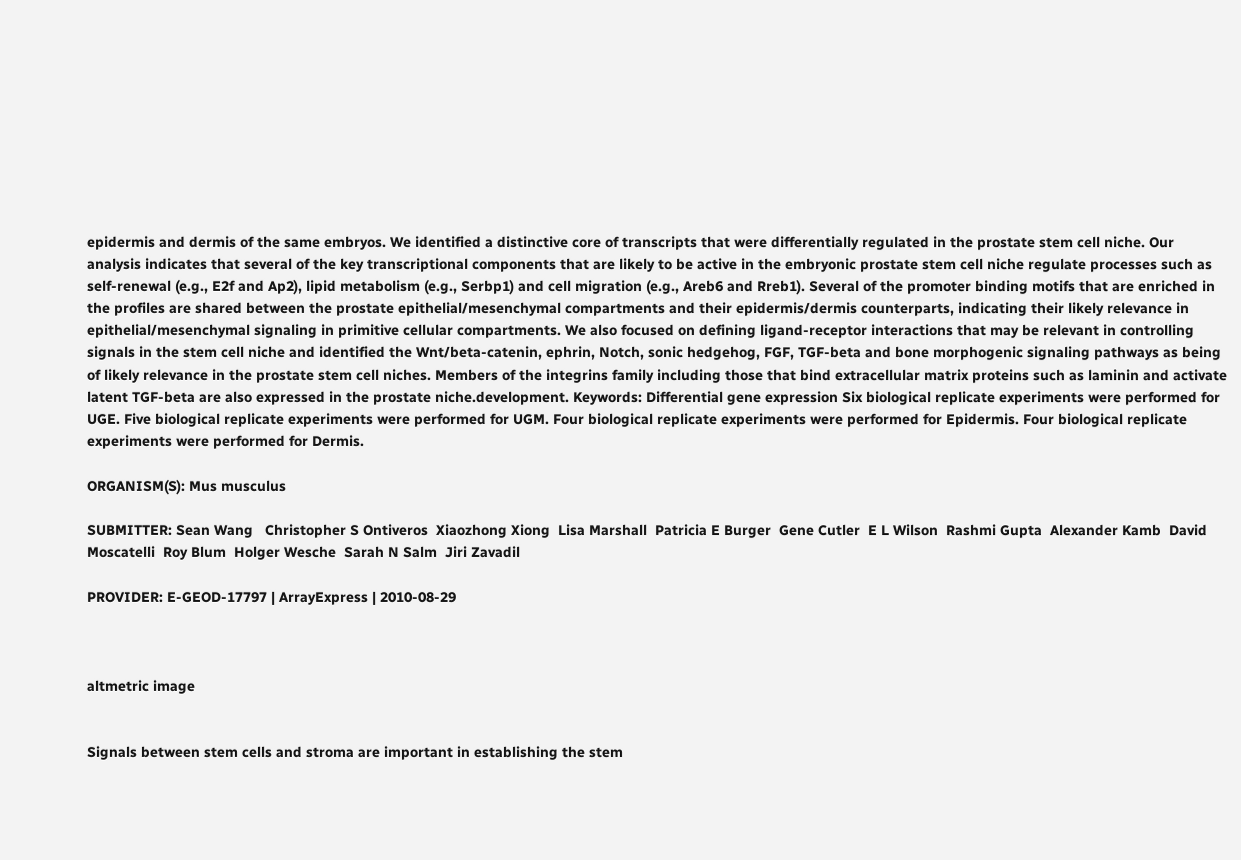epidermis and dermis of the same embryos. We identified a distinctive core of transcripts that were differentially regulated in the prostate stem cell niche. Our analysis indicates that several of the key transcriptional components that are likely to be active in the embryonic prostate stem cell niche regulate processes such as self-renewal (e.g., E2f and Ap2), lipid metabolism (e.g., Serbp1) and cell migration (e.g., Areb6 and Rreb1). Several of the promoter binding motifs that are enriched in the profiles are shared between the prostate epithelial/mesenchymal compartments and their epidermis/dermis counterparts, indicating their likely relevance in epithelial/mesenchymal signaling in primitive cellular compartments. We also focused on defining ligand-receptor interactions that may be relevant in controlling signals in the stem cell niche and identified the Wnt/beta-catenin, ephrin, Notch, sonic hedgehog, FGF, TGF-beta and bone morphogenic signaling pathways as being of likely relevance in the prostate stem cell niches. Members of the integrins family including those that bind extracellular matrix proteins such as laminin and activate latent TGF-beta are also expressed in the prostate niche.development. Keywords: Differential gene expression Six biological replicate experiments were performed for UGE. Five biological replicate experiments were performed for UGM. Four biological replicate experiments were performed for Epidermis. Four biological replicate experiments were performed for Dermis.

ORGANISM(S): Mus musculus

SUBMITTER: Sean Wang   Christopher S Ontiveros  Xiaozhong Xiong  Lisa Marshall  Patricia E Burger  Gene Cutler  E L Wilson  Rashmi Gupta  Alexander Kamb  David Moscatelli  Roy Blum  Holger Wesche  Sarah N Salm  Jiri Zavadil

PROVIDER: E-GEOD-17797 | ArrayExpress | 2010-08-29



altmetric image


Signals between stem cells and stroma are important in establishing the stem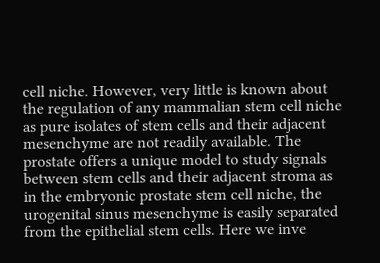cell niche. However, very little is known about the regulation of any mammalian stem cell niche as pure isolates of stem cells and their adjacent mesenchyme are not readily available. The prostate offers a unique model to study signals between stem cells and their adjacent stroma as in the embryonic prostate stem cell niche, the urogenital sinus mesenchyme is easily separated from the epithelial stem cells. Here we inve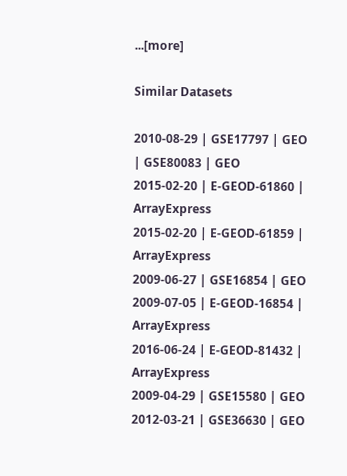...[more]

Similar Datasets

2010-08-29 | GSE17797 | GEO
| GSE80083 | GEO
2015-02-20 | E-GEOD-61860 | ArrayExpress
2015-02-20 | E-GEOD-61859 | ArrayExpress
2009-06-27 | GSE16854 | GEO
2009-07-05 | E-GEOD-16854 | ArrayExpress
2016-06-24 | E-GEOD-81432 | ArrayExpress
2009-04-29 | GSE15580 | GEO
2012-03-21 | GSE36630 | GEO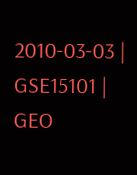2010-03-03 | GSE15101 | GEO